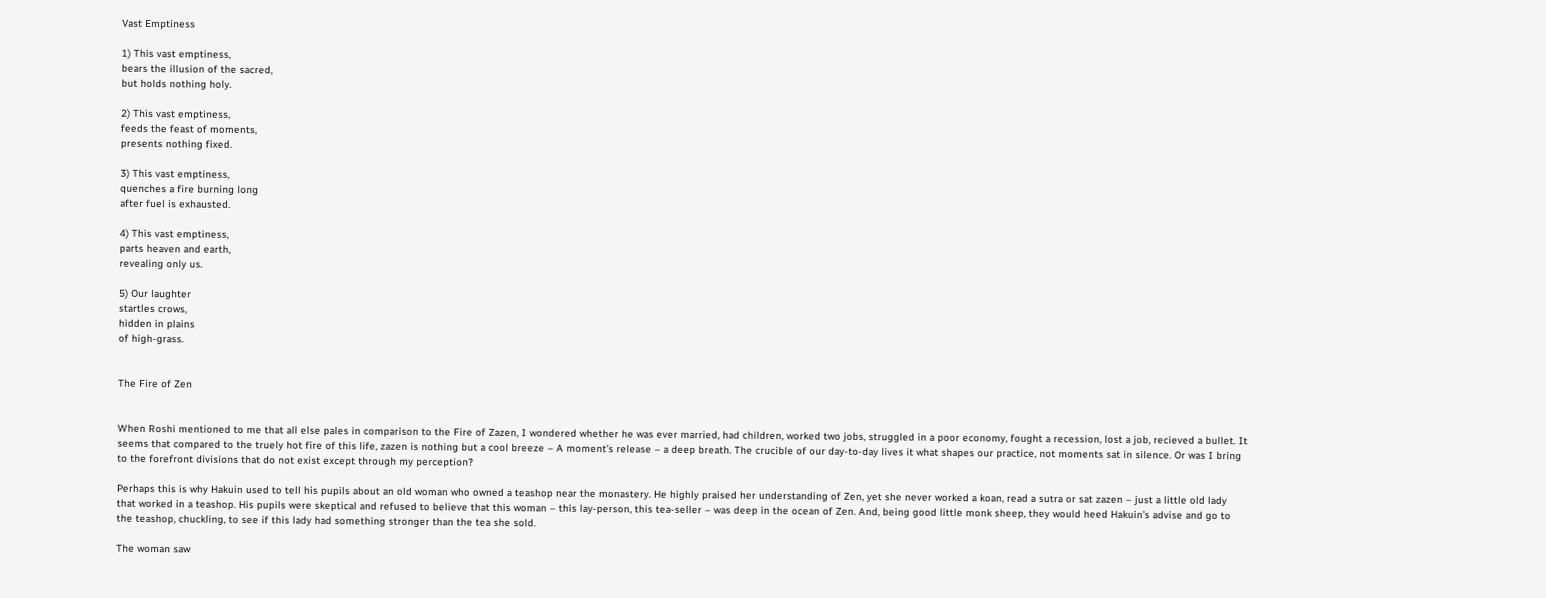Vast Emptiness

1) This vast emptiness,
bears the illusion of the sacred,
but holds nothing holy.

2) This vast emptiness,
feeds the feast of moments,
presents nothing fixed.

3) This vast emptiness,
quenches a fire burning long
after fuel is exhausted.

4) This vast emptiness,
parts heaven and earth,
revealing only us.

5) Our laughter
startles crows,
hidden in plains
of high-grass.


The Fire of Zen


When Roshi mentioned to me that all else pales in comparison to the Fire of Zazen, I wondered whether he was ever married, had children, worked two jobs, struggled in a poor economy, fought a recession, lost a job, recieved a bullet. It seems that compared to the truely hot fire of this life, zazen is nothing but a cool breeze – A moment’s release – a deep breath. The crucible of our day-to-day lives it what shapes our practice, not moments sat in silence. Or was I bring to the forefront divisions that do not exist except through my perception?

Perhaps this is why Hakuin used to tell his pupils about an old woman who owned a teashop near the monastery. He highly praised her understanding of Zen, yet she never worked a koan, read a sutra or sat zazen – just a little old lady that worked in a teashop. His pupils were skeptical and refused to believe that this woman – this lay-person, this tea-seller – was deep in the ocean of Zen. And, being good little monk sheep, they would heed Hakuin’s advise and go to the teashop, chuckling, to see if this lady had something stronger than the tea she sold.

The woman saw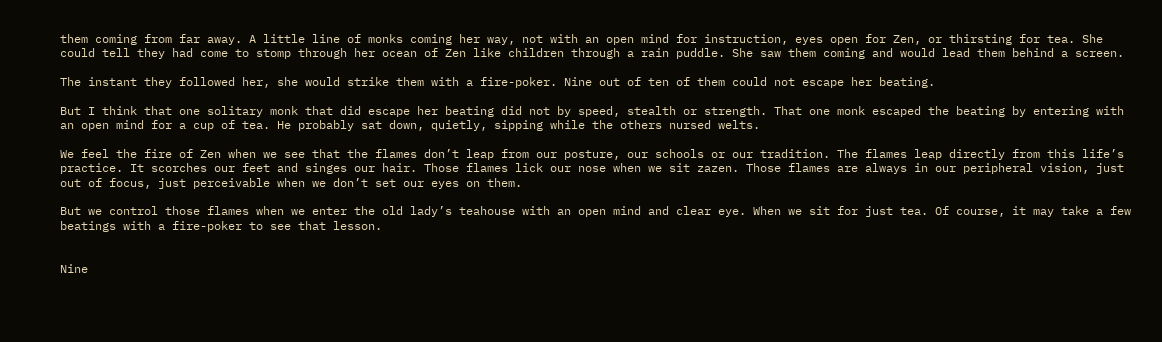them coming from far away. A little line of monks coming her way, not with an open mind for instruction, eyes open for Zen, or thirsting for tea. She could tell they had come to stomp through her ocean of Zen like children through a rain puddle. She saw them coming and would lead them behind a screen.

The instant they followed her, she would strike them with a fire-poker. Nine out of ten of them could not escape her beating.

But I think that one solitary monk that did escape her beating did not by speed, stealth or strength. That one monk escaped the beating by entering with an open mind for a cup of tea. He probably sat down, quietly, sipping while the others nursed welts.

We feel the fire of Zen when we see that the flames don’t leap from our posture, our schools or our tradition. The flames leap directly from this life’s practice. It scorches our feet and singes our hair. Those flames lick our nose when we sit zazen. Those flames are always in our peripheral vision, just out of focus, just perceivable when we don’t set our eyes on them.

But we control those flames when we enter the old lady’s teahouse with an open mind and clear eye. When we sit for just tea. Of course, it may take a few beatings with a fire-poker to see that lesson.


Nine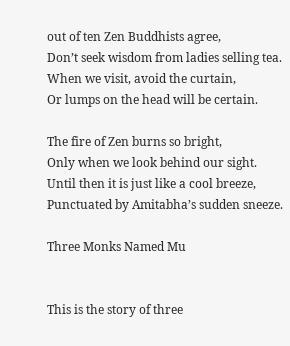out of ten Zen Buddhists agree,
Don’t seek wisdom from ladies selling tea.
When we visit, avoid the curtain,
Or lumps on the head will be certain.

The fire of Zen burns so bright,
Only when we look behind our sight.
Until then it is just like a cool breeze,
Punctuated by Amitabha’s sudden sneeze.

Three Monks Named Mu


This is the story of three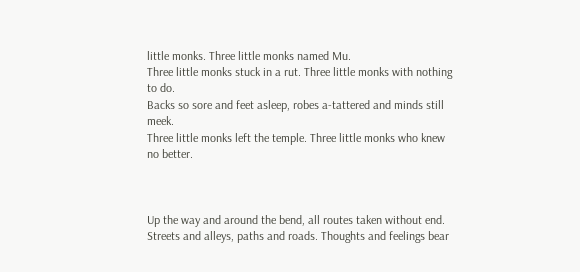little monks. Three little monks named Mu.
Three little monks stuck in a rut. Three little monks with nothing to do.
Backs so sore and feet asleep, robes a-tattered and minds still meek.
Three little monks left the temple. Three little monks who knew no better.



Up the way and around the bend, all routes taken without end.
Streets and alleys, paths and roads. Thoughts and feelings bear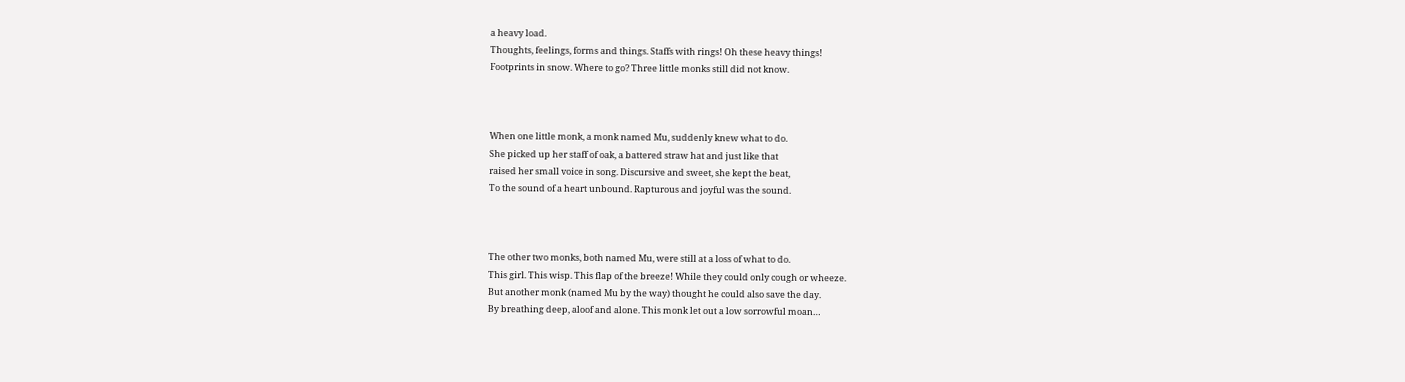a heavy load.
Thoughts, feelings, forms and things. Staffs with rings! Oh these heavy things!
Footprints in snow. Where to go? Three little monks still did not know.



When one little monk, a monk named Mu, suddenly knew what to do.
She picked up her staff of oak, a battered straw hat and just like that
raised her small voice in song. Discursive and sweet, she kept the beat,
To the sound of a heart unbound. Rapturous and joyful was the sound.



The other two monks, both named Mu, were still at a loss of what to do.
This girl. This wisp. This flap of the breeze! While they could only cough or wheeze.
But another monk (named Mu by the way) thought he could also save the day.
By breathing deep, aloof and alone. This monk let out a low sorrowful moan…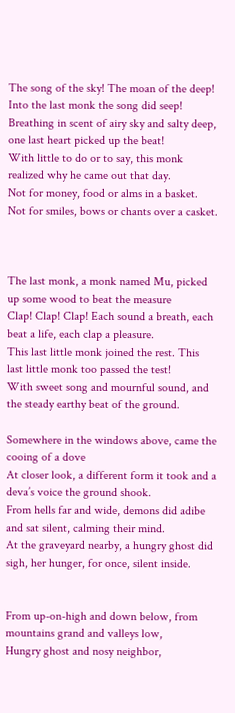The song of the sky! The moan of the deep! Into the last monk the song did seep!
Breathing in scent of airy sky and salty deep, one last heart picked up the beat!
With little to do or to say, this monk realized why he came out that day.
Not for money, food or alms in a basket. Not for smiles, bows or chants over a casket.



The last monk, a monk named Mu, picked up some wood to beat the measure
Clap! Clap! Clap! Each sound a breath, each beat a life, each clap a pleasure.
This last little monk joined the rest. This last little monk too passed the test!
With sweet song and mournful sound, and the steady earthy beat of the ground.

Somewhere in the windows above, came the cooing of a dove
At closer look, a different form it took and a deva’s voice the ground shook.
From hells far and wide, demons did adibe and sat silent, calming their mind.
At the graveyard nearby, a hungry ghost did sigh, her hunger, for once, silent inside.


From up-on-high and down below, from mountains grand and valleys low,
Hungry ghost and nosy neighbor,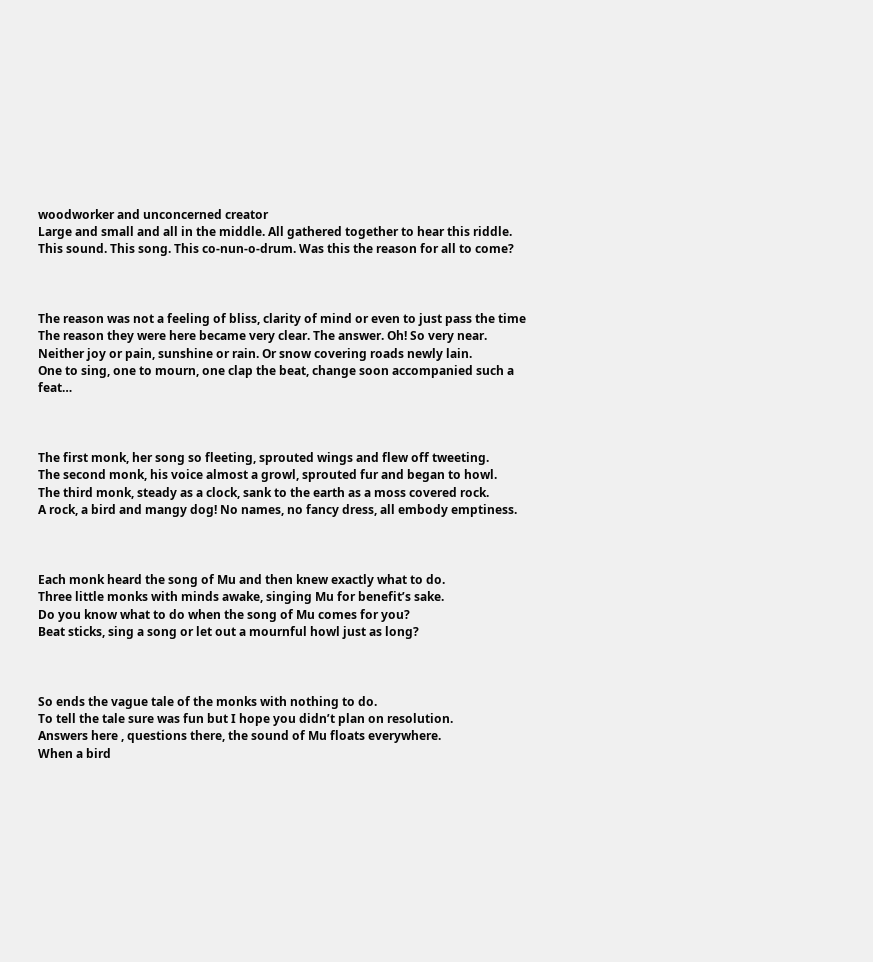woodworker and unconcerned creator
Large and small and all in the middle. All gathered together to hear this riddle.
This sound. This song. This co-nun-o-drum. Was this the reason for all to come?



The reason was not a feeling of bliss, clarity of mind or even to just pass the time
The reason they were here became very clear. The answer. Oh! So very near.
Neither joy or pain, sunshine or rain. Or snow covering roads newly lain.
One to sing, one to mourn, one clap the beat, change soon accompanied such a feat…



The first monk, her song so fleeting, sprouted wings and flew off tweeting.
The second monk, his voice almost a growl, sprouted fur and began to howl.
The third monk, steady as a clock, sank to the earth as a moss covered rock.
A rock, a bird and mangy dog! No names, no fancy dress, all embody emptiness.



Each monk heard the song of Mu and then knew exactly what to do.
Three little monks with minds awake, singing Mu for benefit’s sake.
Do you know what to do when the song of Mu comes for you?
Beat sticks, sing a song or let out a mournful howl just as long?



So ends the vague tale of the monks with nothing to do.
To tell the tale sure was fun but I hope you didn’t plan on resolution.
Answers here , questions there, the sound of Mu floats everywhere.
When a bird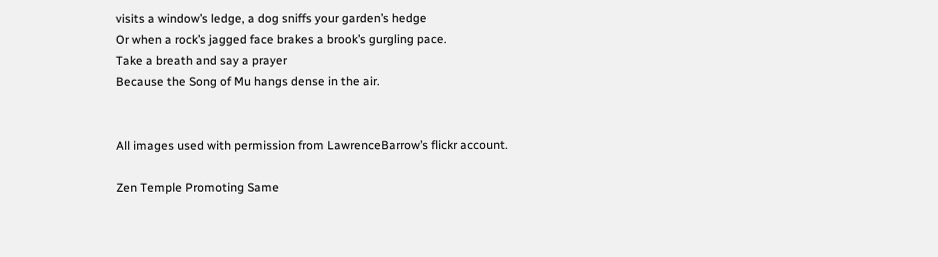visits a window’s ledge, a dog sniffs your garden’s hedge
Or when a rock’s jagged face brakes a brook’s gurgling pace.
Take a breath and say a prayer
Because the Song of Mu hangs dense in the air.


All images used with permission from LawrenceBarrow’s flickr account.

Zen Temple Promoting Same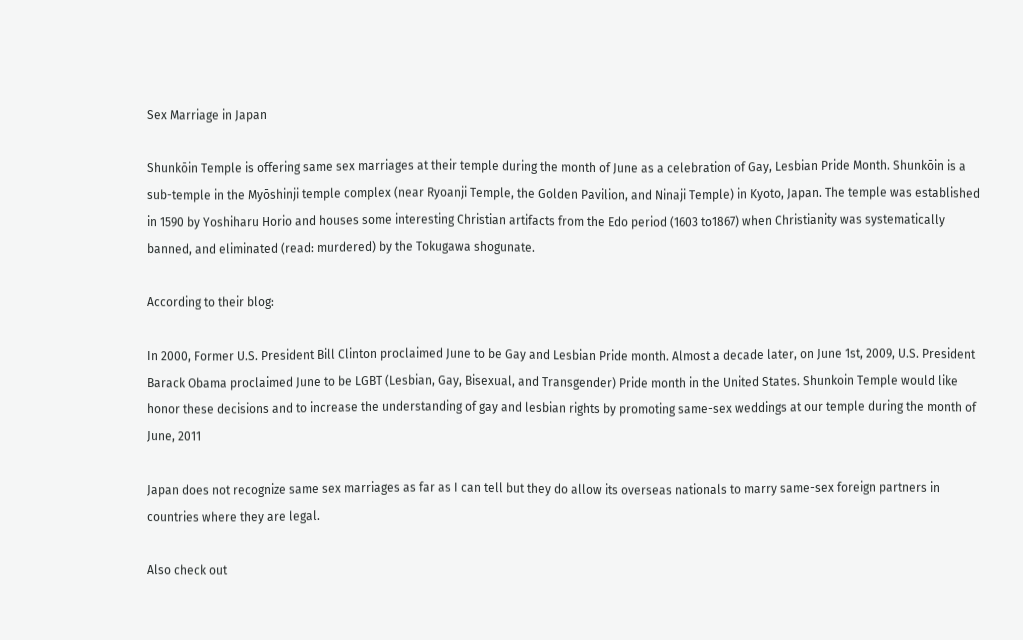Sex Marriage in Japan

Shunkōin Temple is offering same sex marriages at their temple during the month of June as a celebration of Gay, Lesbian Pride Month. Shunkōin is a sub-temple in the Myōshinji temple complex (near Ryoanji Temple, the Golden Pavilion, and Ninaji Temple) in Kyoto, Japan. The temple was established in 1590 by Yoshiharu Horio and houses some interesting Christian artifacts from the Edo period (1603 to1867) when Christianity was systematically banned, and eliminated (read: murdered) by the Tokugawa shogunate.

According to their blog:

In 2000, Former U.S. President Bill Clinton proclaimed June to be Gay and Lesbian Pride month. Almost a decade later, on June 1st, 2009, U.S. President Barack Obama proclaimed June to be LGBT (Lesbian, Gay, Bisexual, and Transgender) Pride month in the United States. Shunkoin Temple would like honor these decisions and to increase the understanding of gay and lesbian rights by promoting same-sex weddings at our temple during the month of June, 2011

Japan does not recognize same sex marriages as far as I can tell but they do allow its overseas nationals to marry same-sex foreign partners in countries where they are legal.

Also check out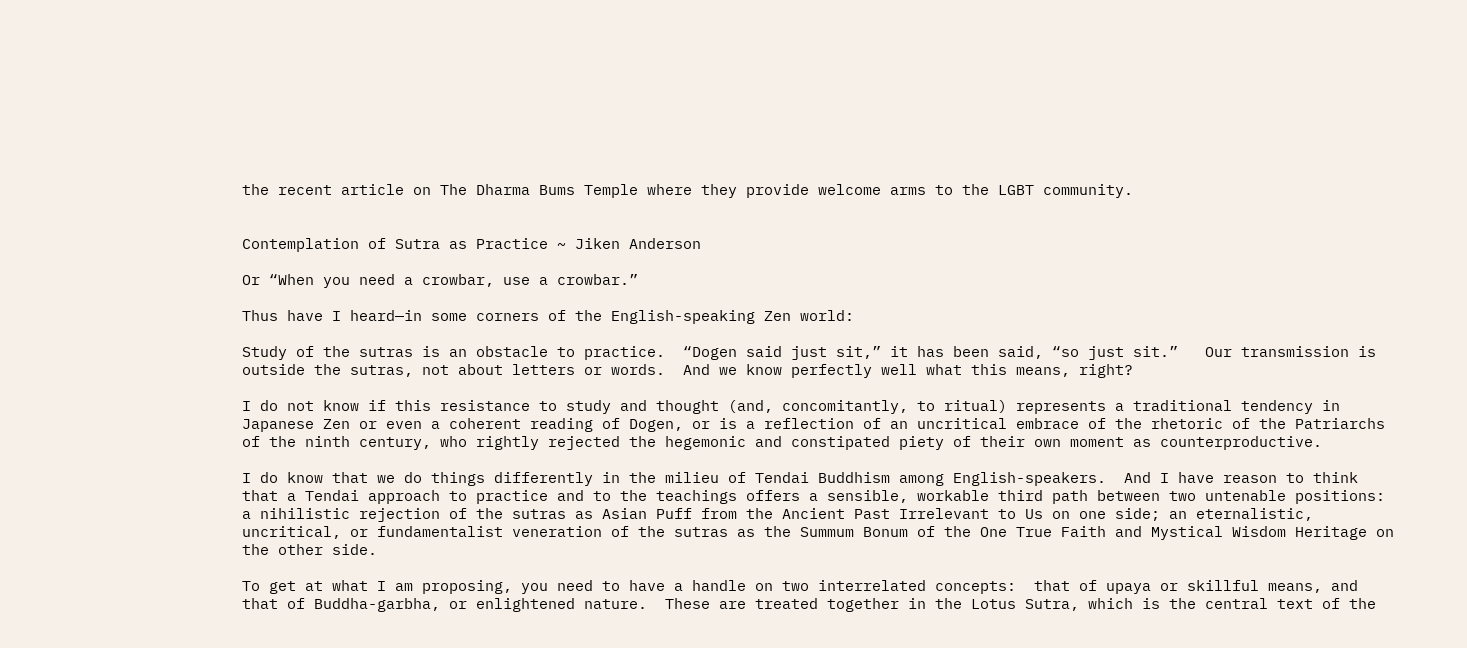the recent article on The Dharma Bums Temple where they provide welcome arms to the LGBT community.


Contemplation of Sutra as Practice ~ Jiken Anderson

Or “When you need a crowbar, use a crowbar.”

Thus have I heard—in some corners of the English-speaking Zen world:

Study of the sutras is an obstacle to practice.  “Dogen said just sit,” it has been said, “so just sit.”   Our transmission is outside the sutras, not about letters or words.  And we know perfectly well what this means, right?

I do not know if this resistance to study and thought (and, concomitantly, to ritual) represents a traditional tendency in Japanese Zen or even a coherent reading of Dogen, or is a reflection of an uncritical embrace of the rhetoric of the Patriarchs of the ninth century, who rightly rejected the hegemonic and constipated piety of their own moment as counterproductive.

I do know that we do things differently in the milieu of Tendai Buddhism among English-speakers.  And I have reason to think that a Tendai approach to practice and to the teachings offers a sensible, workable third path between two untenable positions: a nihilistic rejection of the sutras as Asian Puff from the Ancient Past Irrelevant to Us on one side; an eternalistic, uncritical, or fundamentalist veneration of the sutras as the Summum Bonum of the One True Faith and Mystical Wisdom Heritage on the other side.

To get at what I am proposing, you need to have a handle on two interrelated concepts:  that of upaya or skillful means, and that of Buddha-garbha, or enlightened nature.  These are treated together in the Lotus Sutra, which is the central text of the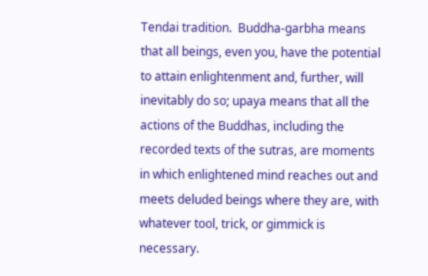Tendai tradition.  Buddha-garbha means that all beings, even you, have the potential to attain enlightenment and, further, will inevitably do so; upaya means that all the actions of the Buddhas, including the recorded texts of the sutras, are moments in which enlightened mind reaches out and meets deluded beings where they are, with whatever tool, trick, or gimmick is necessary.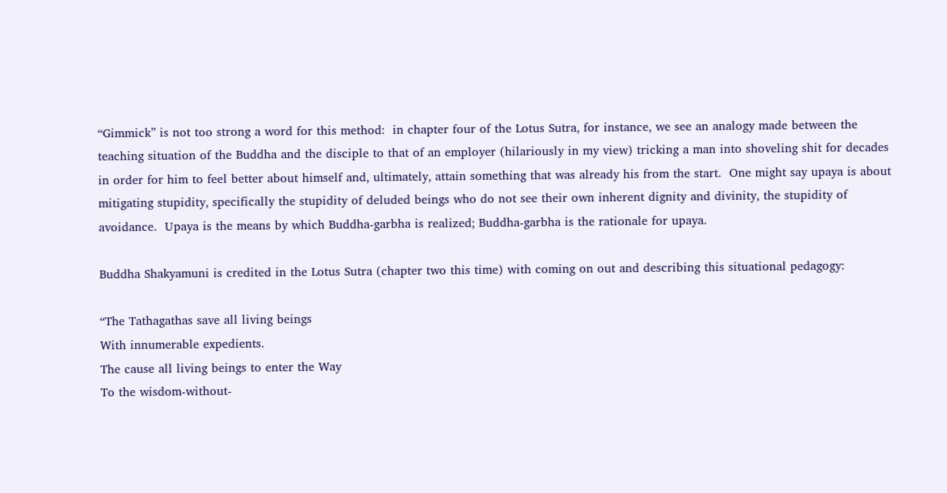“Gimmick” is not too strong a word for this method:  in chapter four of the Lotus Sutra, for instance, we see an analogy made between the teaching situation of the Buddha and the disciple to that of an employer (hilariously in my view) tricking a man into shoveling shit for decades in order for him to feel better about himself and, ultimately, attain something that was already his from the start.  One might say upaya is about mitigating stupidity, specifically the stupidity of deluded beings who do not see their own inherent dignity and divinity, the stupidity of avoidance.  Upaya is the means by which Buddha-garbha is realized; Buddha-garbha is the rationale for upaya.

Buddha Shakyamuni is credited in the Lotus Sutra (chapter two this time) with coming on out and describing this situational pedagogy:

“The Tathagathas save all living beings
With innumerable expedients.
The cause all living beings to enter the Way
To the wisdom-without-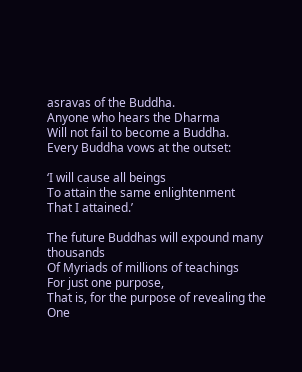asravas of the Buddha.
Anyone who hears the Dharma
Will not fail to become a Buddha.
Every Buddha vows at the outset:

‘I will cause all beings
To attain the same enlightenment
That I attained.’

The future Buddhas will expound many thousands
Of Myriads of millions of teachings
For just one purpose,
That is, for the purpose of revealing the One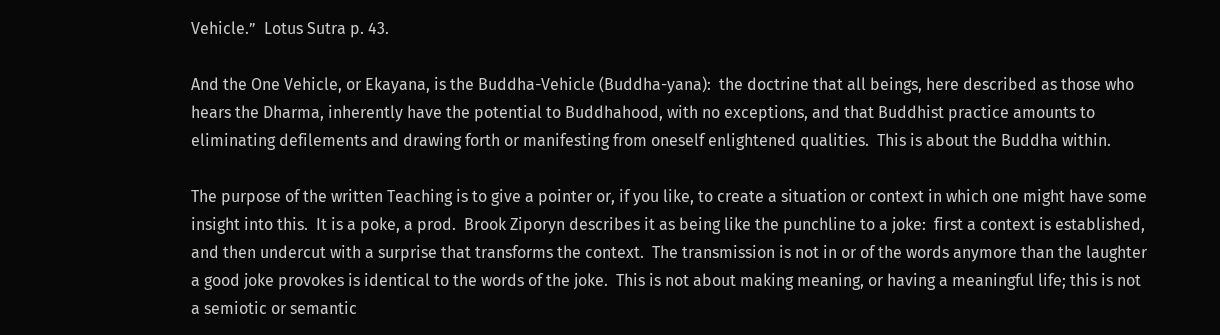Vehicle.”  Lotus Sutra p. 43.

And the One Vehicle, or Ekayana, is the Buddha-Vehicle (Buddha-yana):  the doctrine that all beings, here described as those who hears the Dharma, inherently have the potential to Buddhahood, with no exceptions, and that Buddhist practice amounts to eliminating defilements and drawing forth or manifesting from oneself enlightened qualities.  This is about the Buddha within.

The purpose of the written Teaching is to give a pointer or, if you like, to create a situation or context in which one might have some insight into this.  It is a poke, a prod.  Brook Ziporyn describes it as being like the punchline to a joke:  first a context is established, and then undercut with a surprise that transforms the context.  The transmission is not in or of the words anymore than the laughter a good joke provokes is identical to the words of the joke.  This is not about making meaning, or having a meaningful life; this is not a semiotic or semantic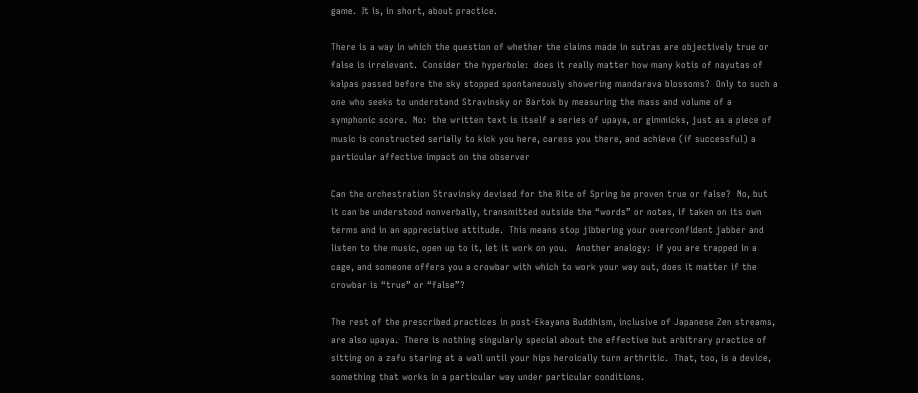game.  It is, in short, about practice.

There is a way in which the question of whether the claims made in sutras are objectively true or false is irrelevant.  Consider the hyperbole:  does it really matter how many kotis of nayutas of kalpas passed before the sky stopped spontaneously showering mandarava blossoms?  Only to such a one who seeks to understand Stravinsky or Bartok by measuring the mass and volume of a symphonic score.  No:  the written text is itself a series of upaya, or gimmicks, just as a piece of music is constructed serially to kick you here, caress you there, and achieve (if successful) a particular affective impact on the observer

Can the orchestration Stravinsky devised for the Rite of Spring be proven true or false?  No, but it can be understood nonverbally, transmitted outside the “words” or notes, if taken on its own terms and in an appreciative attitude.  This means stop jibbering your overconfident jabber and listen to the music, open up to it, let it work on you.   Another analogy:  if you are trapped in a cage, and someone offers you a crowbar with which to work your way out, does it matter if the crowbar is “true” or “false”?

The rest of the prescribed practices in post-Ekayana Buddhism, inclusive of Japanese Zen streams, are also upaya.  There is nothing singularly special about the effective but arbitrary practice of sitting on a zafu staring at a wall until your hips heroically turn arthritic.  That, too, is a device, something that works in a particular way under particular conditions.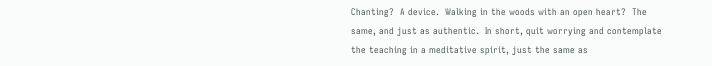Chanting?  A device.  Walking in the woods with an open heart?  The same, and just as authentic.  In short, quit worrying and contemplate the teaching in a meditative spirit, just the same as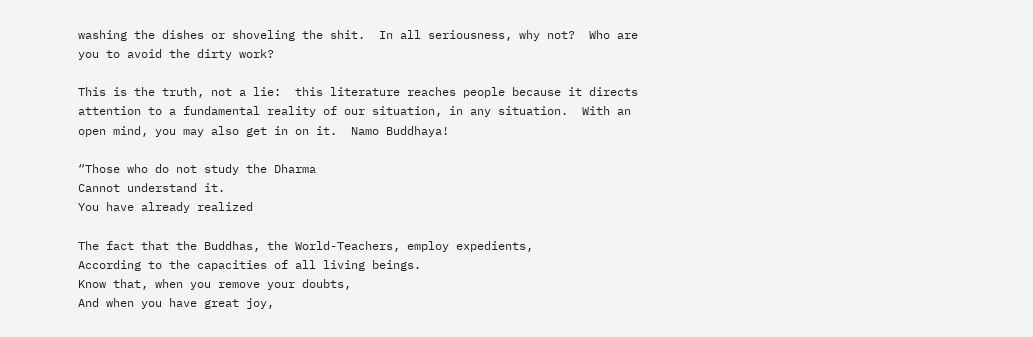washing the dishes or shoveling the shit.  In all seriousness, why not?  Who are you to avoid the dirty work?

This is the truth, not a lie:  this literature reaches people because it directs attention to a fundamental reality of our situation, in any situation.  With an open mind, you may also get in on it.  Namo Buddhaya!

“Those who do not study the Dharma
Cannot understand it.
You have already realized

The fact that the Buddhas, the World-Teachers, employ expedients,
According to the capacities of all living beings.
Know that, when you remove your doubts,
And when you have great joy,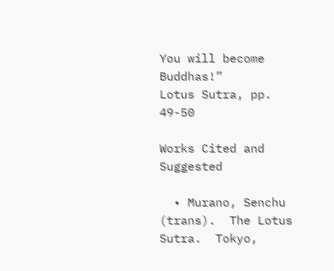You will become Buddhas!”
Lotus Sutra, pp. 49-50

Works Cited and Suggested

  • Murano, Senchu (trans).  The Lotus Sutra.  Tokyo,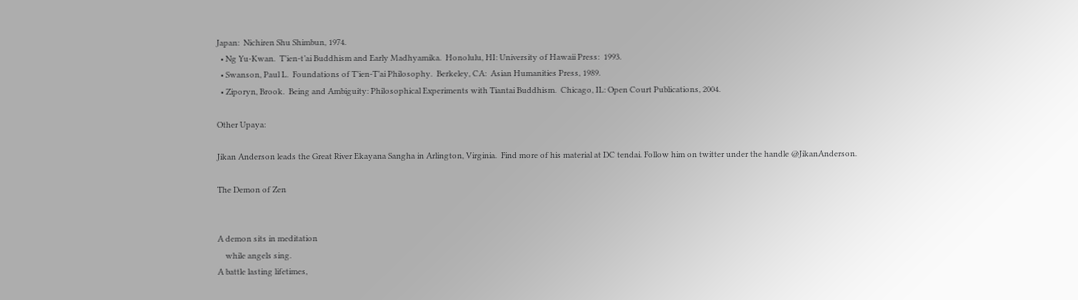Japan:  Nichiren Shu Shimbun, 1974.
  • Ng Yu-Kwan.  T’ien-t’ai Buddhism and Early Madhyamika.  Honolulu, HI: University of Hawaii Press:  1993.
  • Swanson, Paul L.  Foundations of T’ien-T’ai Philosophy.  Berkeley, CA:  Asian Humanities Press, 1989.
  • Ziporyn, Brook.  Being and Ambiguity: Philosophical Experiments with Tiantai Buddhism.  Chicago, IL: Open Court Publications, 2004.

Other Upaya:

Jikan Anderson leads the Great River Ekayana Sangha in Arlington, Virginia.  Find more of his material at DC tendai. Follow him on twitter under the handle @JikanAnderson.

The Demon of Zen


A demon sits in meditation
    while angels sing.
A battle lasting lifetimes,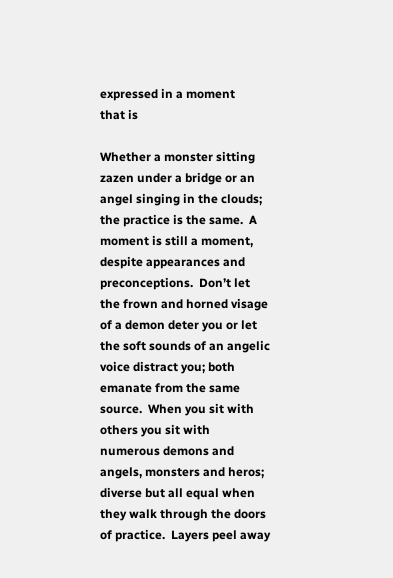expressed in a moment
that is

Whether a monster sitting zazen under a bridge or an angel singing in the clouds; the practice is the same.  A moment is still a moment, despite appearances and preconceptions.  Don’t let the frown and horned visage of a demon deter you or let the soft sounds of an angelic voice distract you; both emanate from the same source.  When you sit with others you sit with numerous demons and angels, monsters and heros; diverse but all equal when they walk through the doors of practice.  Layers peel away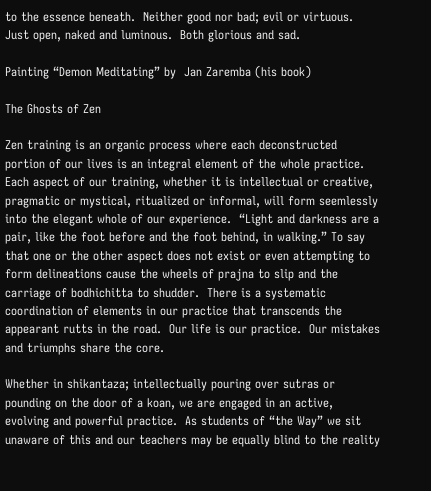to the essence beneath.  Neither good nor bad; evil or virtuous.  Just open, naked and luminous.  Both glorious and sad.

Painting “Demon Meditating” by  Jan Zaremba (his book)

The Ghosts of Zen

Zen training is an organic process where each deconstructed portion of our lives is an integral element of the whole practice.  Each aspect of our training, whether it is intellectual or creative, pragmatic or mystical, ritualized or informal, will form seemlessly into the elegant whole of our experience.  “Light and darkness are a pair, like the foot before and the foot behind, in walking.” To say that one or the other aspect does not exist or even attempting to form delineations cause the wheels of prajna to slip and the carriage of bodhichitta to shudder.  There is a systematic coordination of elements in our practice that transcends the appearant rutts in the road.  Our life is our practice.  Our mistakes and triumphs share the core.

Whether in shikantaza; intellectually pouring over sutras or pounding on the door of a koan, we are engaged in an active, evolving and powerful practice.  As students of “the Way” we sit unaware of this and our teachers may be equally blind to the reality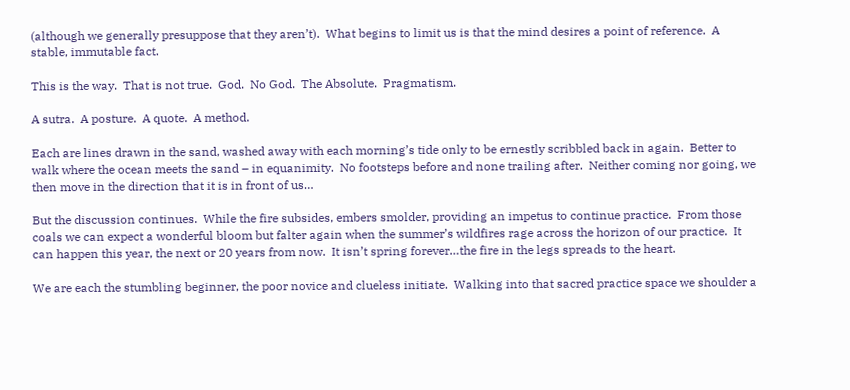(although we generally presuppose that they aren’t).  What begins to limit us is that the mind desires a point of reference.  A stable, immutable fact.

This is the way.  That is not true.  God.  No God.  The Absolute.  Pragmatism.

A sutra.  A posture.  A quote.  A method.

Each are lines drawn in the sand, washed away with each morning’s tide only to be ernestly scribbled back in again.  Better to walk where the ocean meets the sand – in equanimity.  No footsteps before and none trailing after.  Neither coming nor going, we then move in the direction that it is in front of us…

But the discussion continues.  While the fire subsides, embers smolder, providing an impetus to continue practice.  From those coals we can expect a wonderful bloom but falter again when the summer’s wildfires rage across the horizon of our practice.  It can happen this year, the next or 20 years from now.  It isn’t spring forever…the fire in the legs spreads to the heart.

We are each the stumbling beginner, the poor novice and clueless initiate.  Walking into that sacred practice space we shoulder a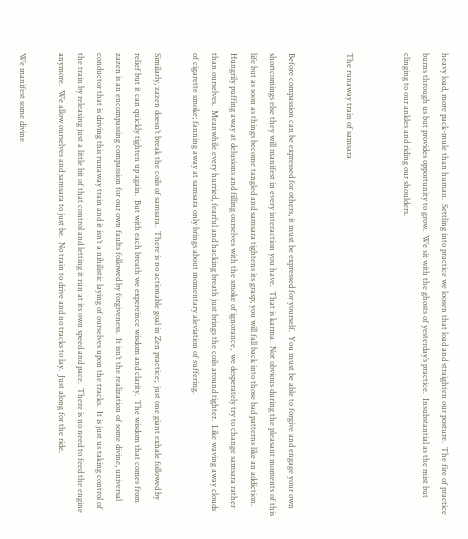heavy load, more pack-mule than human.  Settling into practice we loosen that load and straighten our posture.  The fire of practice burns through us but provides opportunity to grow.  We sit with the ghosts of yesterday’s practice.  Insubstantial as the mist but clinging to our ankles and riding our shoulders.


The runaway train of samsara


Before compassion can be expressed for others, it must be expressed for yourself.  You must be able to forgive and engage your own shortcomings else they will manifest in every interaction you have.  That is karma.  Not obvious during the pleasant moments of this life but as soon as things become tangled and samsara tightens its grasp; you will fall back into those bad patterns like an addiction.  Hungrily puffing away at delusions and filling ourselves with the smoke of ignorance,  we desperately try to change samsara rather than ourselves.  Meanwhile every hurried, fearful and hacking breath just brings the coils around tighter.  Like waving away clouds of cigarette smoke; fanning away at samsara only brings about momentary aleviation of suffering.

Similarly, zazen doesn’t break the coils of samsara.  There is no actionable goal in Zen practice;  just one giant exhale followed by relief but it can quickly tighten up again.  But with each breath we expereince wisdom and clarity.  The wisdom that comes from zazen is an encompassing compassion for our own faults followed by forgiveness.  It isn’t the realization of some divine, universal conductor that is driving this runaway train and it isn’t a nihilistic laying of ourselves upon the tracks.  It is just us taking control of the train by releasing just a little bit of that control and letting it run at its own speed and pace.  There is no need to feed the engine anymore.  We allow ourselves and samsara to just be.  No train to drive and no tracks to lay.  Just along for the ride.

We manifest some divine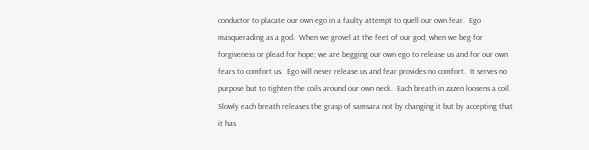conductor to placate our own ego in a faulty attempt to quell our own fear.  Ego masquerading as a god.  When we grovel at the feet of our god; when we beg for forgiveness or plead for hope; we are begging our own ego to release us and for our own fears to comfort us.  Ego will never release us and fear provides no comfort.  It serves no purpose but to tighten the coils around our own neck.  Each breath in zazen loosens a coil.  Slowly each breath releases the grasp of samsara not by changing it but by accepting that it has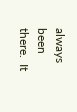always been there.  It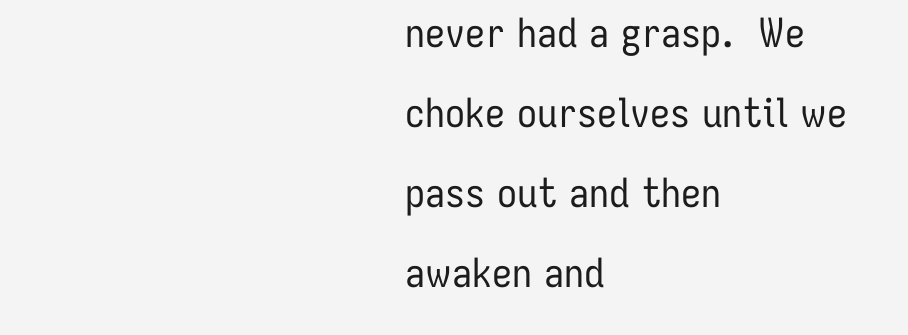never had a grasp.  We choke ourselves until we pass out and then awaken and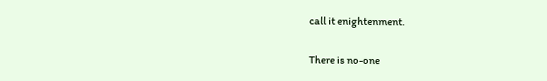call it enightenment.

There is no-one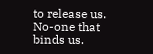to release us.  No-one that binds us.